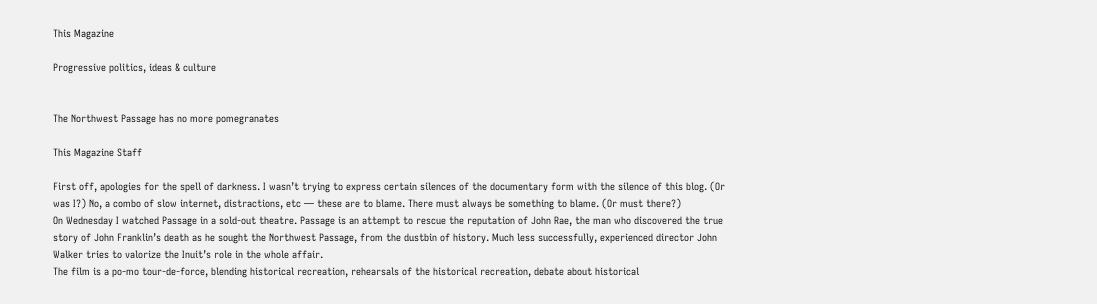This Magazine

Progressive politics, ideas & culture


The Northwest Passage has no more pomegranates

This Magazine Staff

First off, apologies for the spell of darkness. I wasn’t trying to express certain silences of the documentary form with the silence of this blog. (Or was I?) No, a combo of slow internet, distractions, etc — these are to blame. There must always be something to blame. (Or must there?)
On Wednesday I watched Passage in a sold-out theatre. Passage is an attempt to rescue the reputation of John Rae, the man who discovered the true story of John Franklin’s death as he sought the Northwest Passage, from the dustbin of history. Much less successfully, experienced director John Walker tries to valorize the Inuit’s role in the whole affair.
The film is a po-mo tour-de-force, blending historical recreation, rehearsals of the historical recreation, debate about historical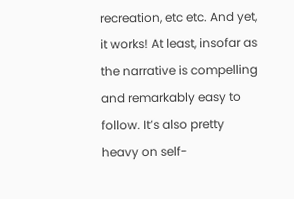recreation, etc etc. And yet, it works! At least, insofar as the narrative is compelling and remarkably easy to follow. It’s also pretty heavy on self-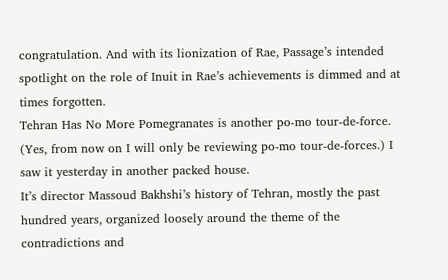congratulation. And with its lionization of Rae, Passage’s intended spotlight on the role of Inuit in Rae’s achievements is dimmed and at times forgotten.
Tehran Has No More Pomegranates is another po-mo tour-de-force. (Yes, from now on I will only be reviewing po-mo tour-de-forces.) I saw it yesterday in another packed house.
It’s director Massoud Bakhshi’s history of Tehran, mostly the past hundred years, organized loosely around the theme of the contradictions and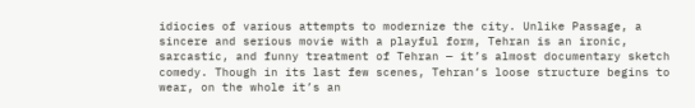idiocies of various attempts to modernize the city. Unlike Passage, a sincere and serious movie with a playful form, Tehran is an ironic, sarcastic, and funny treatment of Tehran — it’s almost documentary sketch comedy. Though in its last few scenes, Tehran’s loose structure begins to wear, on the whole it’s an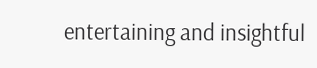entertaining and insightful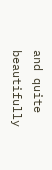and quite beautifully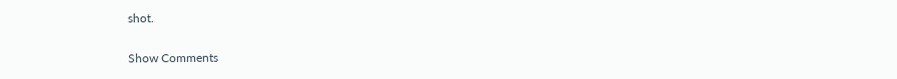shot.

Show Comments